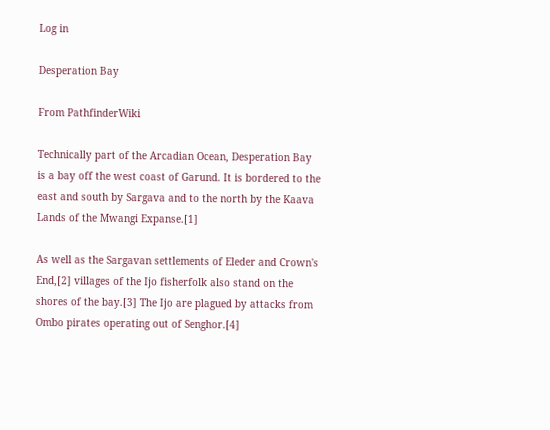Log in

Desperation Bay

From PathfinderWiki

Technically part of the Arcadian Ocean, Desperation Bay is a bay off the west coast of Garund. It is bordered to the east and south by Sargava and to the north by the Kaava Lands of the Mwangi Expanse.[1]

As well as the Sargavan settlements of Eleder and Crown's End,[2] villages of the Ijo fisherfolk also stand on the shores of the bay.[3] The Ijo are plagued by attacks from Ombo pirates operating out of Senghor.[4]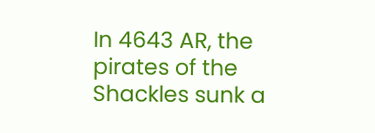In 4643 AR, the pirates of the Shackles sunk a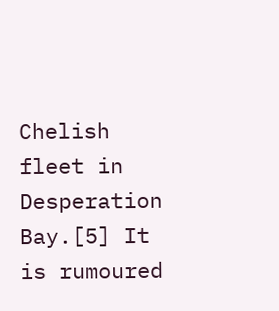Chelish fleet in Desperation Bay.[5] It is rumoured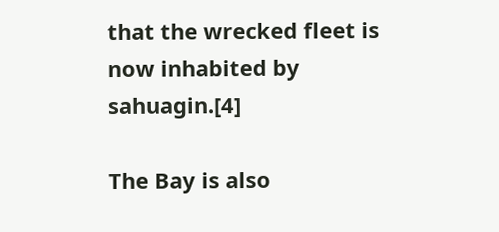that the wrecked fleet is now inhabited by sahuagin.[4]

The Bay is also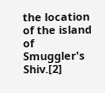the location of the island of Smuggler's Shiv.[2]